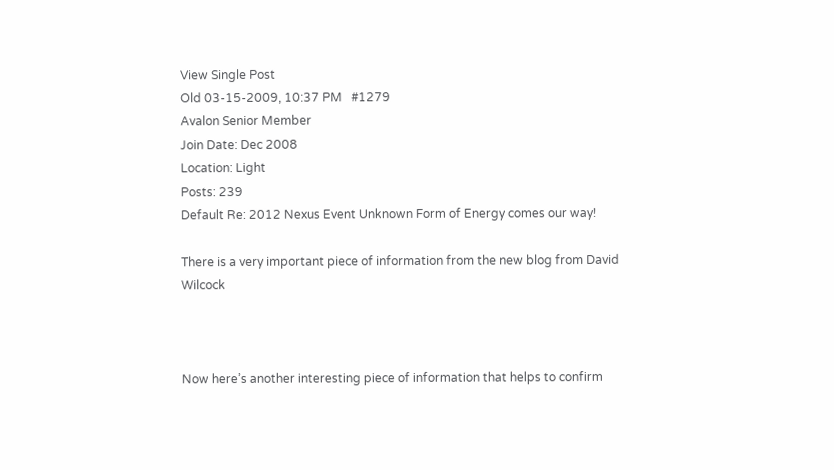View Single Post
Old 03-15-2009, 10:37 PM   #1279
Avalon Senior Member
Join Date: Dec 2008
Location: Light
Posts: 239
Default Re: 2012 Nexus Event Unknown Form of Energy comes our way!

There is a very important piece of information from the new blog from David Wilcock



Now here’s another interesting piece of information that helps to confirm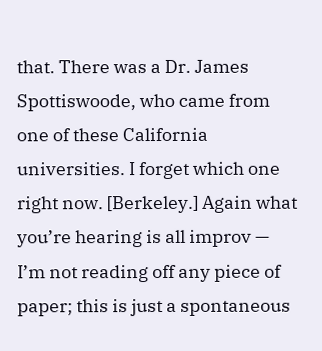that. There was a Dr. James Spottiswoode, who came from one of these California universities. I forget which one right now. [Berkeley.] Again what you’re hearing is all improv — I’m not reading off any piece of paper; this is just a spontaneous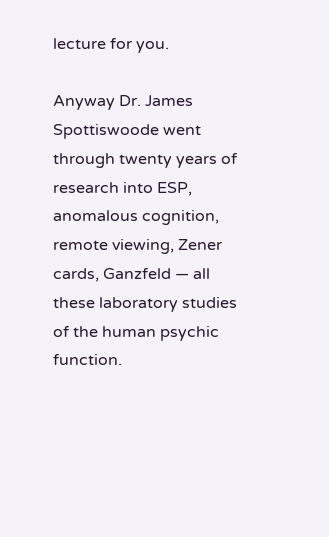lecture for you.

Anyway Dr. James Spottiswoode went through twenty years of research into ESP, anomalous cognition, remote viewing, Zener cards, Ganzfeld — all these laboratory studies of the human psychic function.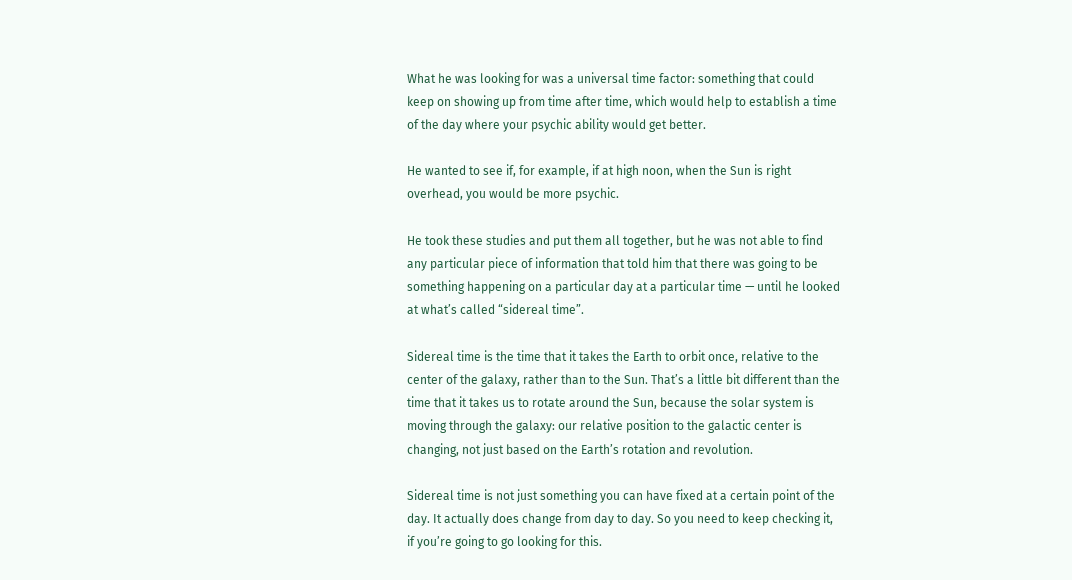What he was looking for was a universal time factor: something that could keep on showing up from time after time, which would help to establish a time of the day where your psychic ability would get better.

He wanted to see if, for example, if at high noon, when the Sun is right overhead, you would be more psychic.

He took these studies and put them all together, but he was not able to find any particular piece of information that told him that there was going to be something happening on a particular day at a particular time — until he looked at what’s called “sidereal time”.

Sidereal time is the time that it takes the Earth to orbit once, relative to the center of the galaxy, rather than to the Sun. That’s a little bit different than the time that it takes us to rotate around the Sun, because the solar system is moving through the galaxy: our relative position to the galactic center is changing, not just based on the Earth’s rotation and revolution.

Sidereal time is not just something you can have fixed at a certain point of the day. It actually does change from day to day. So you need to keep checking it, if you’re going to go looking for this.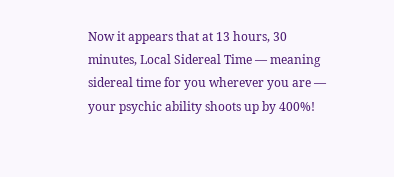Now it appears that at 13 hours, 30 minutes, Local Sidereal Time — meaning sidereal time for you wherever you are — your psychic ability shoots up by 400%!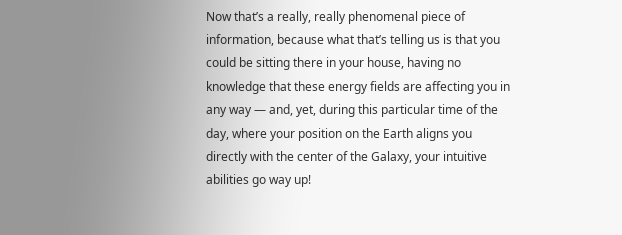Now that’s a really, really phenomenal piece of information, because what that’s telling us is that you could be sitting there in your house, having no knowledge that these energy fields are affecting you in any way — and, yet, during this particular time of the day, where your position on the Earth aligns you directly with the center of the Galaxy, your intuitive abilities go way up!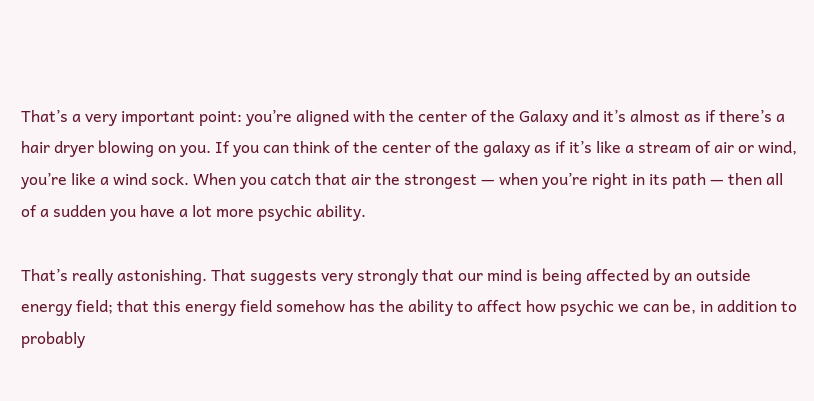That’s a very important point: you’re aligned with the center of the Galaxy and it’s almost as if there’s a hair dryer blowing on you. If you can think of the center of the galaxy as if it’s like a stream of air or wind, you’re like a wind sock. When you catch that air the strongest — when you’re right in its path — then all of a sudden you have a lot more psychic ability.

That’s really astonishing. That suggests very strongly that our mind is being affected by an outside energy field; that this energy field somehow has the ability to affect how psychic we can be, in addition to probably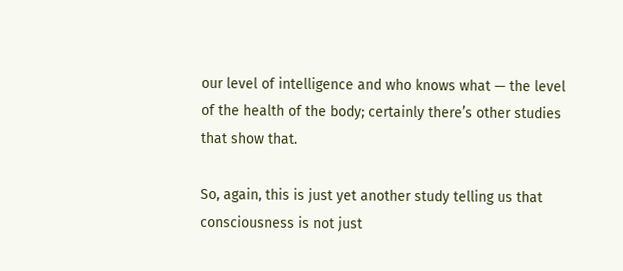our level of intelligence and who knows what — the level of the health of the body; certainly there’s other studies that show that.

So, again, this is just yet another study telling us that consciousness is not just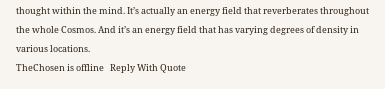thought within the mind. It’s actually an energy field that reverberates throughout the whole Cosmos. And it’s an energy field that has varying degrees of density in various locations.
TheChosen is offline   Reply With Quote